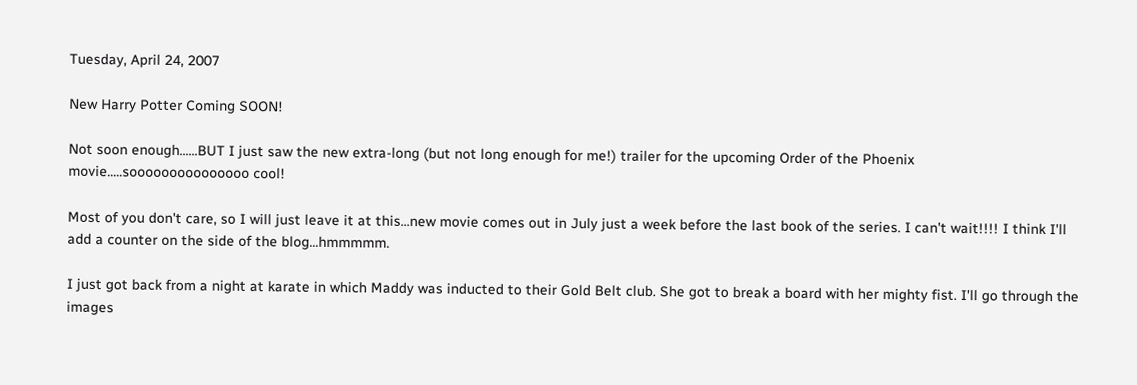Tuesday, April 24, 2007

New Harry Potter Coming SOON!

Not soon enough......BUT I just saw the new extra-long (but not long enough for me!) trailer for the upcoming Order of the Phoenix movie.....sooooooooooooooo cool!

Most of you don't care, so I will just leave it at this...new movie comes out in July just a week before the last book of the series. I can't wait!!!! I think I'll add a counter on the side of the blog...hmmmmm.

I just got back from a night at karate in which Maddy was inducted to their Gold Belt club. She got to break a board with her mighty fist. I'll go through the images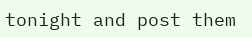tonight and post them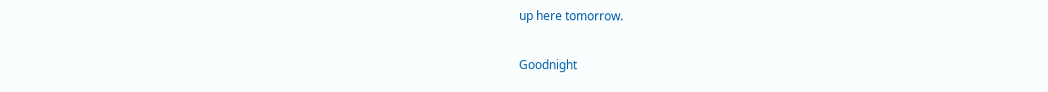up here tomorrow.

Goodnight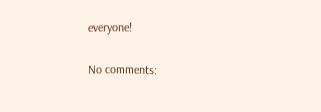everyone!

No comments: